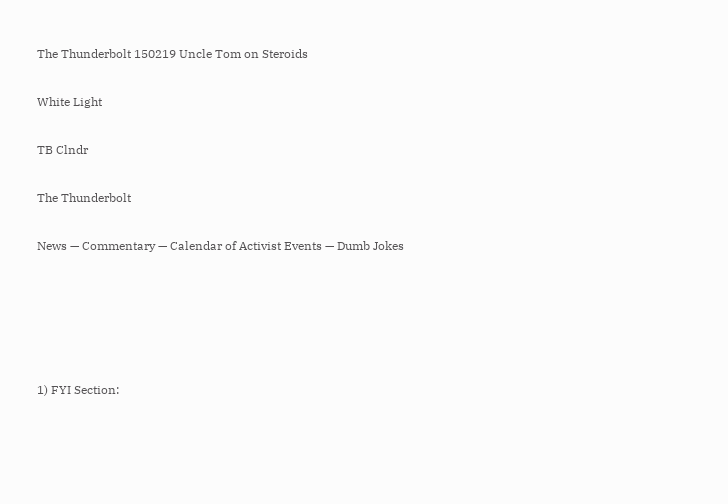The Thunderbolt 150219 Uncle Tom on Steroids

White Light

TB Clndr

The Thunderbolt

News — Commentary — Calendar of Activist Events — Dumb Jokes





1) FYI Section: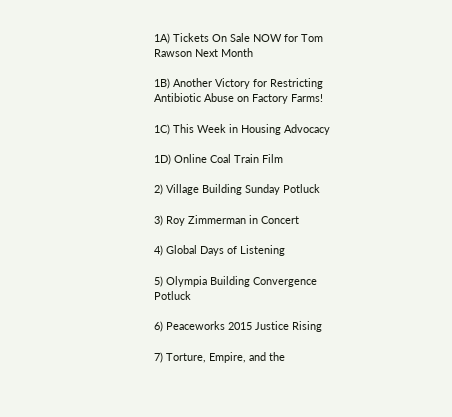1A) Tickets On Sale NOW for Tom Rawson Next Month

1B) Another Victory for Restricting Antibiotic Abuse on Factory Farms!

1C) This Week in Housing Advocacy

1D) Online Coal Train Film

2) Village Building Sunday Potluck

3) Roy Zimmerman in Concert

4) Global Days of Listening

5) Olympia Building Convergence Potluck

6) Peaceworks 2015 Justice Rising

7) Torture, Empire, and the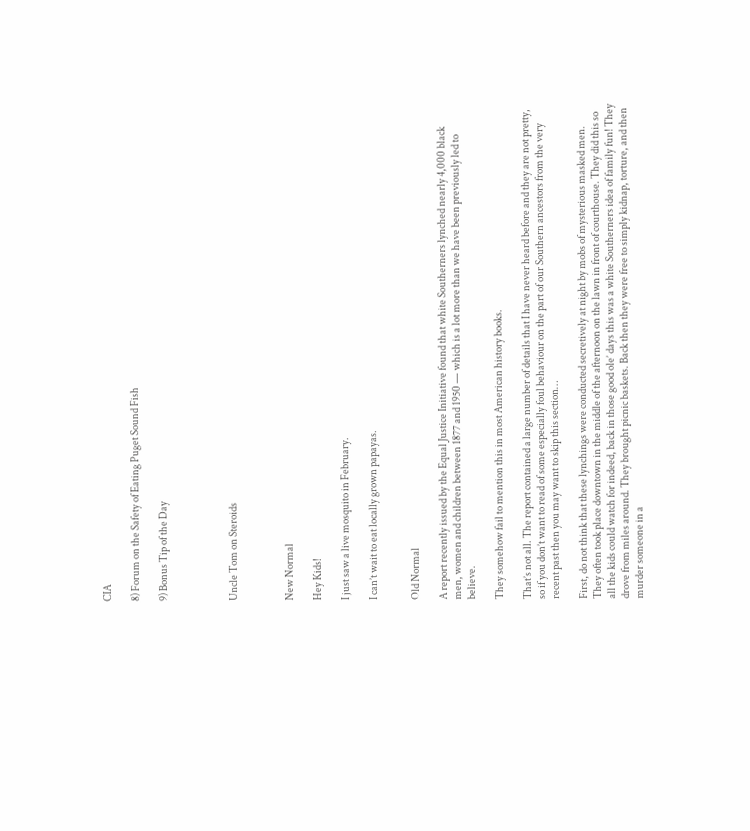CIA

8) Forum on the Safety of Eating Puget Sound Fish

9) Bonus Tip of the Day




Uncle Tom on Steroids



New Normal

Hey Kids!

I just saw a live mosquito in February.

I can’t wait to eat locally grown papayas.


Old Normal

A report recently issued by the Equal Justice Initiative found that white Southerners lynched nearly 4,000 black men, women and children between 1877 and 1950 — which is a lot more than we have been previously led to believe.

They somehow fail to mention this in most American history books.

That’s not all. The report contained a large number of details that I have never heard before and they are not pretty, so if you don’t want to read of some especially foul behaviour on the part of our Southern ancestors from the very recent past then you may want to skip this section…

First, do not think that these lynchings were conducted secretively at night by mobs of mysterious masked men. They often took place downtown in the middle of the afternoon on the lawn in front of courthouse. They did this so all the kids could watch for indeed, back in those good ole’ days this was a white Southerners idea of family fun! They drove from miles around. They brought picnic baskets. Back then they were free to simply kidnap, torture, and then murder someone in a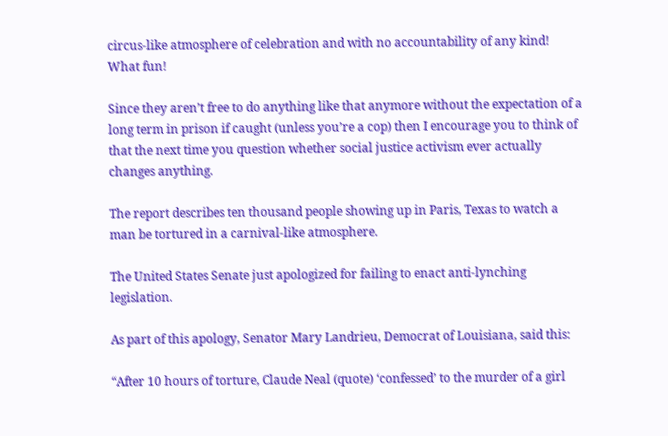circus-like atmosphere of celebration and with no accountability of any kind! What fun!

Since they aren’t free to do anything like that anymore without the expectation of a long term in prison if caught (unless you’re a cop) then I encourage you to think of that the next time you question whether social justice activism ever actually changes anything.

The report describes ten thousand people showing up in Paris, Texas to watch a man be tortured in a carnival-like atmosphere.

The United States Senate just apologized for failing to enact anti-lynching legislation.

As part of this apology, Senator Mary Landrieu, Democrat of Louisiana, said this:

“After 10 hours of torture, Claude Neal (quote) ‘confessed’ to the murder of a girl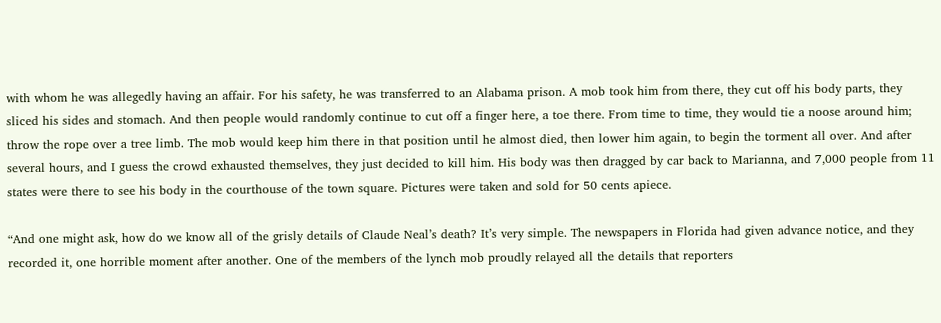with whom he was allegedly having an affair. For his safety, he was transferred to an Alabama prison. A mob took him from there, they cut off his body parts, they sliced his sides and stomach. And then people would randomly continue to cut off a finger here, a toe there. From time to time, they would tie a noose around him; throw the rope over a tree limb. The mob would keep him there in that position until he almost died, then lower him again, to begin the torment all over. And after several hours, and I guess the crowd exhausted themselves, they just decided to kill him. His body was then dragged by car back to Marianna, and 7,000 people from 11 states were there to see his body in the courthouse of the town square. Pictures were taken and sold for 50 cents apiece.

“And one might ask, how do we know all of the grisly details of Claude Neal’s death? It’s very simple. The newspapers in Florida had given advance notice, and they recorded it, one horrible moment after another. One of the members of the lynch mob proudly relayed all the details that reporters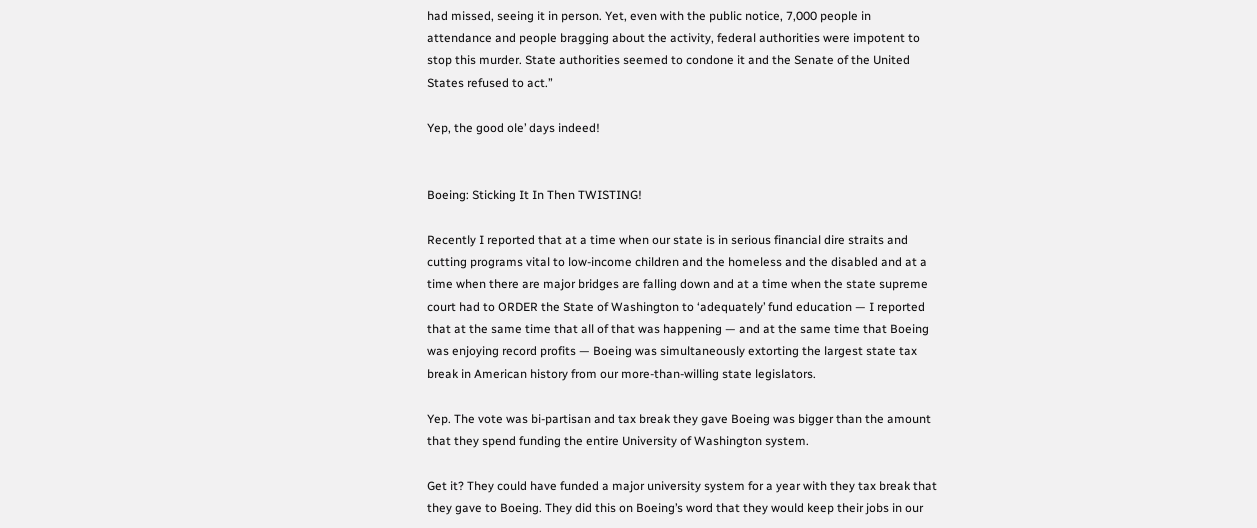had missed, seeing it in person. Yet, even with the public notice, 7,000 people in attendance and people bragging about the activity, federal authorities were impotent to stop this murder. State authorities seemed to condone it and the Senate of the United States refused to act.”

Yep, the good ole’ days indeed!


Boeing: Sticking It In Then TWISTING!

Recently I reported that at a time when our state is in serious financial dire straits and cutting programs vital to low-income children and the homeless and the disabled and at a time when there are major bridges are falling down and at a time when the state supreme court had to ORDER the State of Washington to ‘adequately’ fund education — I reported that at the same time that all of that was happening — and at the same time that Boeing was enjoying record profits — Boeing was simultaneously extorting the largest state tax break in American history from our more-than-willing state legislators.

Yep. The vote was bi-partisan and tax break they gave Boeing was bigger than the amount that they spend funding the entire University of Washington system.

Get it? They could have funded a major university system for a year with they tax break that they gave to Boeing. They did this on Boeing’s word that they would keep their jobs in our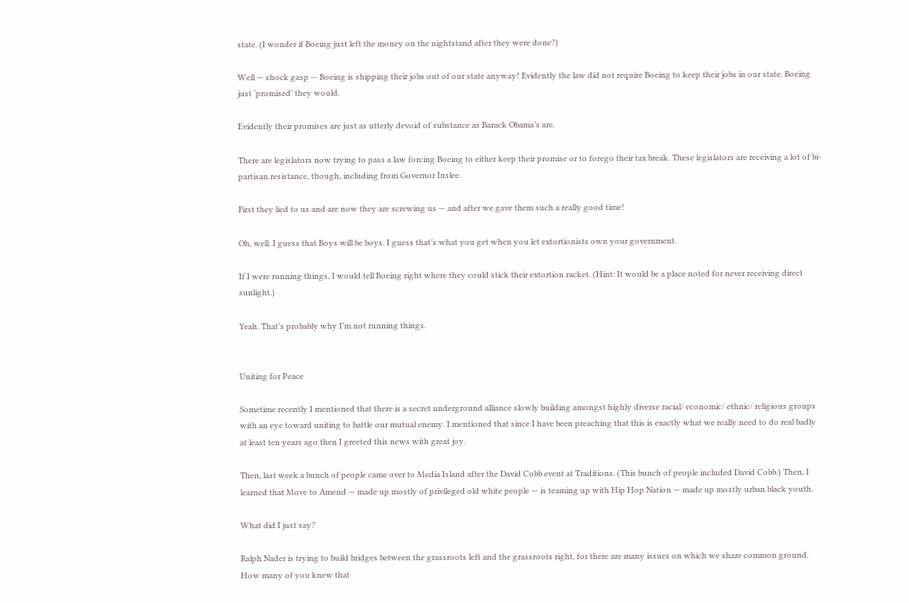state. (I wonder if Boeing just left the money on the nightstand after they were done?)

Well — shock gasp — Boeing is shipping their jobs out of our state anyway! Evidently the law did not require Boeing to keep their jobs in our state. Boeing just ‘promised’ they would.

Evidently their promises are just as utterly devoid of substance as Barack Obama’s are.

There are legislators now trying to pass a law forcing Boeing to either keep their promise or to forego their tax break. These legislators are receiving a lot of bi-partisan resistance, though, including from Governor Inslee.

First they lied to us and are now they are screwing us — and after we gave them such a really good time!

Oh, well. I guess that Boys will be boys. I guess that’s what you get when you let extortionists own your government.

If I were running things, I would tell Boeing right where they could stick their extortion racket. (Hint: It would be a place noted for never receiving direct sunlight.)

Yeah. That’s probably why I’m not running things.


Uniting for Peace

Sometime recently I mentioned that there is a secret underground alliance slowly building amongst highly diverse racial/ economic/ ethnic/ religious groups with an eye toward uniting to battle our mutual enemy. I mentioned that since I have been preaching that this is exactly what we really need to do real badly at least ten years ago then I greeted this news with great joy.

Then, last week a bunch of people came over to Media Island after the David Cobb event at Traditions. (This bunch of people included David Cobb.) Then, I learned that Move to Amend — made up mostly of privileged old white people — is teaming up with Hip Hop Nation — made up mostly urban black youth.

What did I just say?

Ralph Nader is trying to build bridges between the grassroots left and the grassroots right, for there are many issues on which we share common ground. How many of you knew that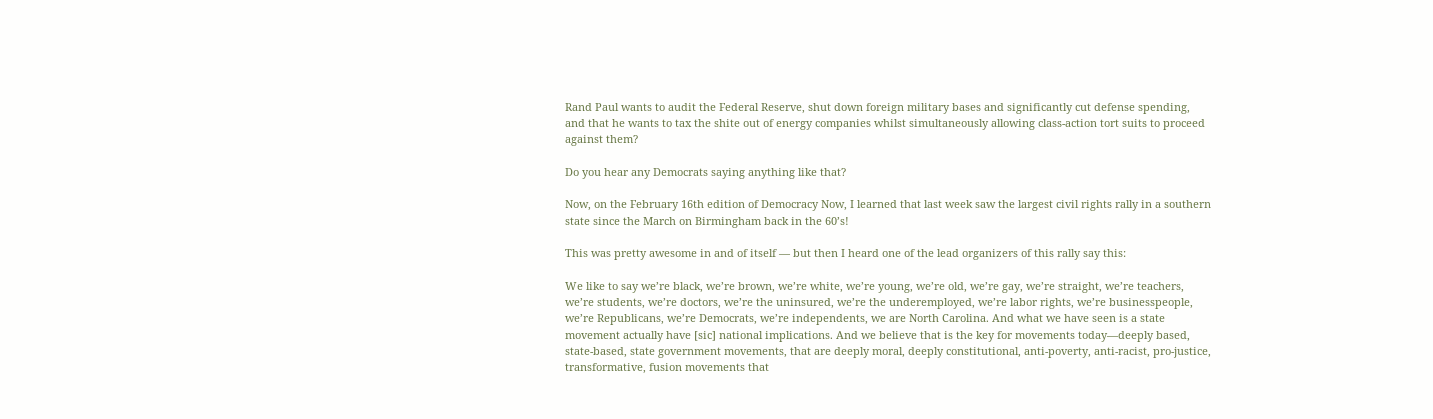Rand Paul wants to audit the Federal Reserve, shut down foreign military bases and significantly cut defense spending, and that he wants to tax the shite out of energy companies whilst simultaneously allowing class-action tort suits to proceed against them?

Do you hear any Democrats saying anything like that?

Now, on the February 16th edition of Democracy Now, I learned that last week saw the largest civil rights rally in a southern state since the March on Birmingham back in the 60’s!

This was pretty awesome in and of itself — but then I heard one of the lead organizers of this rally say this:

We like to say we’re black, we’re brown, we’re white, we’re young, we’re old, we’re gay, we’re straight, we’re teachers, we’re students, we’re doctors, we’re the uninsured, we’re the underemployed, we’re labor rights, we’re businesspeople, we’re Republicans, we’re Democrats, we’re independents, we are North Carolina. And what we have seen is a state movement actually have [sic] national implications. And we believe that is the key for movements today—deeply based, state-based, state government movements, that are deeply moral, deeply constitutional, anti-poverty, anti-racist, pro-justice, transformative, fusion movements that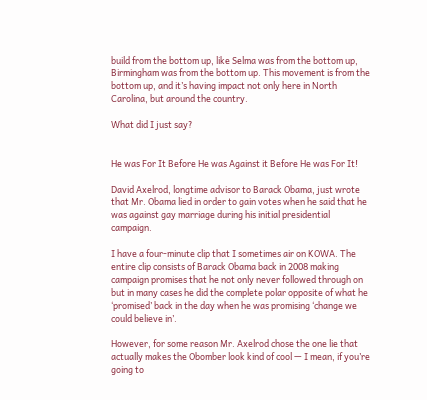build from the bottom up, like Selma was from the bottom up, Birmingham was from the bottom up. This movement is from the bottom up, and it’s having impact not only here in North Carolina, but around the country.

What did I just say?


He was For It Before He was Against it Before He was For It!

David Axelrod, longtime advisor to Barack Obama, just wrote that Mr. Obama lied in order to gain votes when he said that he was against gay marriage during his initial presidential campaign.

I have a four-minute clip that I sometimes air on KOWA. The entire clip consists of Barack Obama back in 2008 making campaign promises that he not only never followed through on but in many cases he did the complete polar opposite of what he ‘promised’ back in the day when he was promising ‘change we could believe in’.

However, for some reason Mr. Axelrod chose the one lie that actually makes the Obomber look kind of cool — I mean, if you’re going to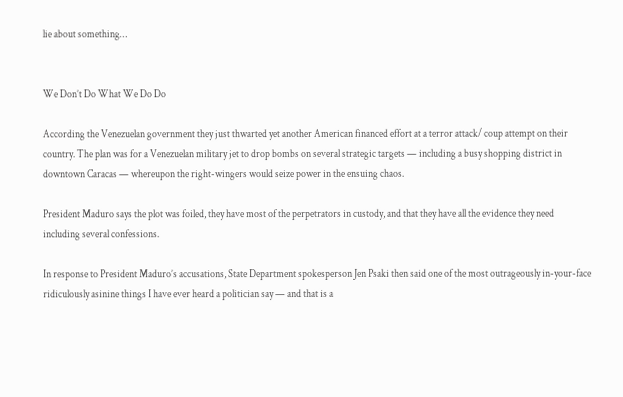lie about something…


We Don’t Do What We Do Do

According the Venezuelan government they just thwarted yet another American financed effort at a terror attack/ coup attempt on their country. The plan was for a Venezuelan military jet to drop bombs on several strategic targets — including a busy shopping district in downtown Caracas — whereupon the right-wingers would seize power in the ensuing chaos.

President Maduro says the plot was foiled, they have most of the perpetrators in custody, and that they have all the evidence they need including several confessions.

In response to President Maduro’s accusations, State Department spokesperson Jen Psaki then said one of the most outrageously in-your-face ridiculously asinine things I have ever heard a politician say — and that is a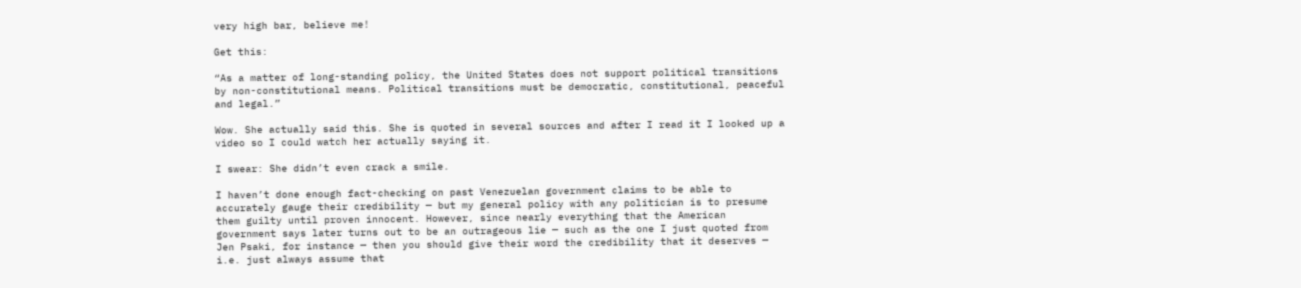very high bar, believe me!

Get this:

“As a matter of long-standing policy, the United States does not support political transitions by non-constitutional means. Political transitions must be democratic, constitutional, peaceful and legal.”

Wow. She actually said this. She is quoted in several sources and after I read it I looked up a video so I could watch her actually saying it.

I swear: She didn’t even crack a smile.

I haven’t done enough fact-checking on past Venezuelan government claims to be able to accurately gauge their credibility — but my general policy with any politician is to presume them guilty until proven innocent. However, since nearly everything that the American government says later turns out to be an outrageous lie — such as the one I just quoted from Jen Psaki, for instance — then you should give their word the credibility that it deserves — i.e. just always assume that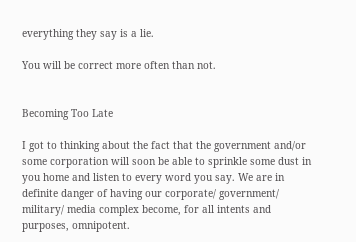everything they say is a lie.

You will be correct more often than not.


Becoming Too Late

I got to thinking about the fact that the government and/or some corporation will soon be able to sprinkle some dust in you home and listen to every word you say. We are in definite danger of having our corporate/ government/ military/ media complex become, for all intents and purposes, omnipotent.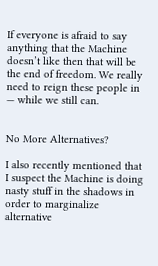If everyone is afraid to say anything that the Machine doesn’t like then that will be the end of freedom. We really need to reign these people in — while we still can.


No More Alternatives?

I also recently mentioned that I suspect the Machine is doing nasty stuff in the shadows in order to marginalize alternative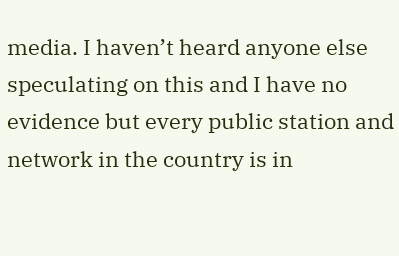media. I haven’t heard anyone else speculating on this and I have no evidence but every public station and network in the country is in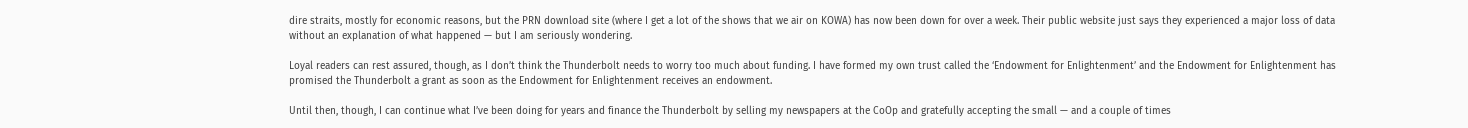dire straits, mostly for economic reasons, but the PRN download site (where I get a lot of the shows that we air on KOWA) has now been down for over a week. Their public website just says they experienced a major loss of data without an explanation of what happened — but I am seriously wondering.

Loyal readers can rest assured, though, as I don’t think the Thunderbolt needs to worry too much about funding. I have formed my own trust called the ‘Endowment for Enlightenment’ and the Endowment for Enlightenment has promised the Thunderbolt a grant as soon as the Endowment for Enlightenment receives an endowment.

Until then, though, I can continue what I’ve been doing for years and finance the Thunderbolt by selling my newspapers at the CoOp and gratefully accepting the small — and a couple of times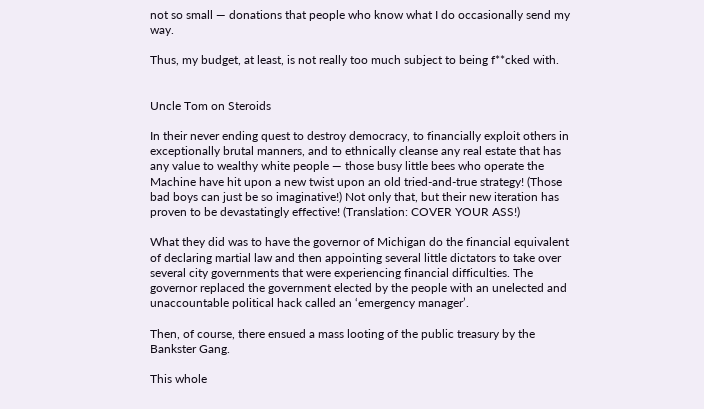not so small — donations that people who know what I do occasionally send my way.

Thus, my budget, at least, is not really too much subject to being f**cked with.


Uncle Tom on Steroids

In their never ending quest to destroy democracy, to financially exploit others in exceptionally brutal manners, and to ethnically cleanse any real estate that has any value to wealthy white people — those busy little bees who operate the Machine have hit upon a new twist upon an old tried-and-true strategy! (Those bad boys can just be so imaginative!) Not only that, but their new iteration has proven to be devastatingly effective! (Translation: COVER YOUR ASS!)

What they did was to have the governor of Michigan do the financial equivalent of declaring martial law and then appointing several little dictators to take over several city governments that were experiencing financial difficulties. The governor replaced the government elected by the people with an unelected and unaccountable political hack called an ‘emergency manager’.

Then, of course, there ensued a mass looting of the public treasury by the Bankster Gang.

This whole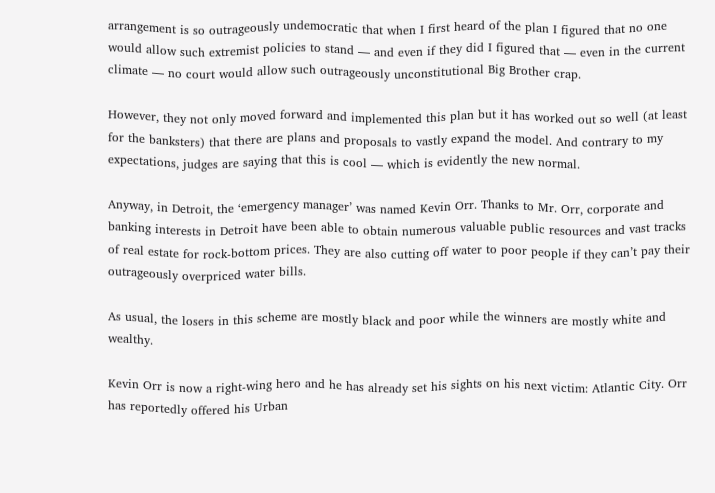arrangement is so outrageously undemocratic that when I first heard of the plan I figured that no one would allow such extremist policies to stand — and even if they did I figured that — even in the current climate — no court would allow such outrageously unconstitutional Big Brother crap.

However, they not only moved forward and implemented this plan but it has worked out so well (at least for the banksters) that there are plans and proposals to vastly expand the model. And contrary to my expectations, judges are saying that this is cool — which is evidently the new normal.

Anyway, in Detroit, the ‘emergency manager’ was named Kevin Orr. Thanks to Mr. Orr, corporate and banking interests in Detroit have been able to obtain numerous valuable public resources and vast tracks of real estate for rock-bottom prices. They are also cutting off water to poor people if they can’t pay their outrageously overpriced water bills.

As usual, the losers in this scheme are mostly black and poor while the winners are mostly white and wealthy.

Kevin Orr is now a right-wing hero and he has already set his sights on his next victim: Atlantic City. Orr has reportedly offered his Urban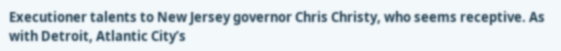Executioner talents to New Jersey governor Chris Christy, who seems receptive. As with Detroit, Atlantic City’s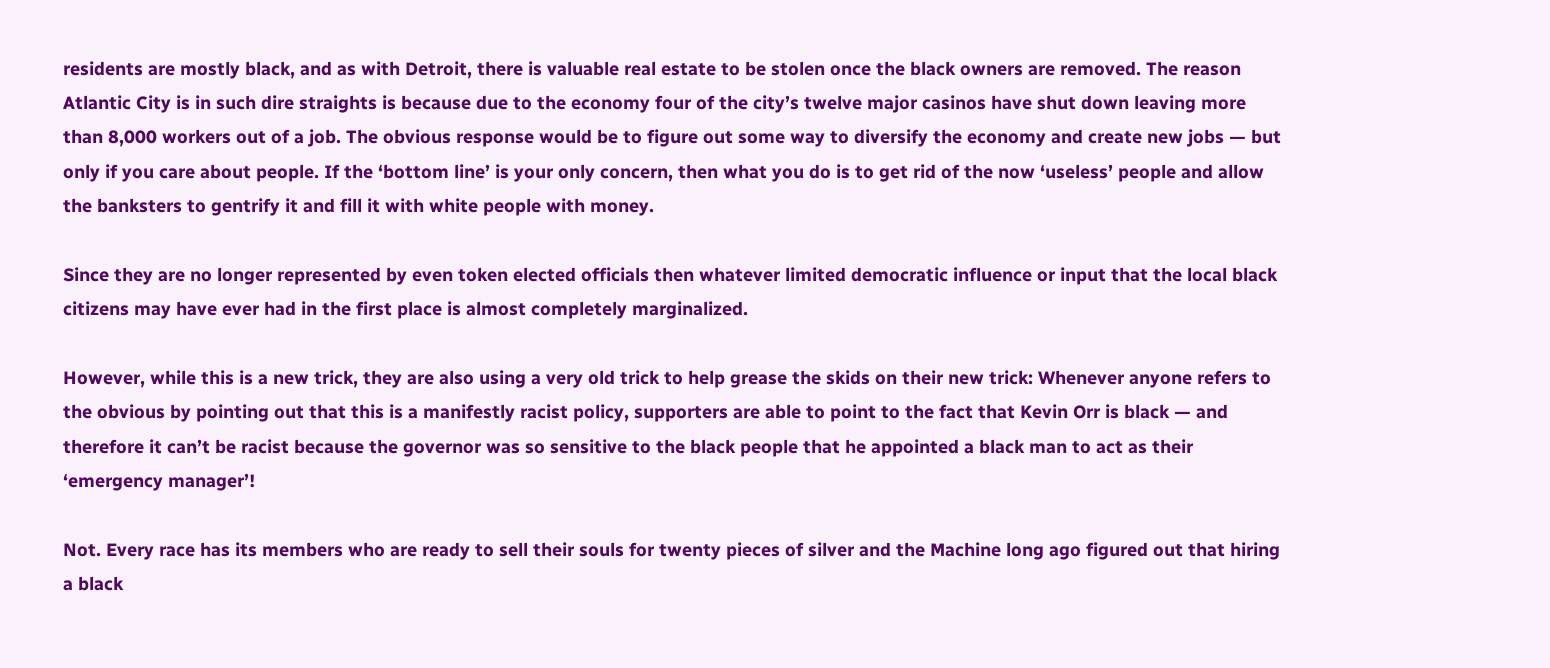residents are mostly black, and as with Detroit, there is valuable real estate to be stolen once the black owners are removed. The reason Atlantic City is in such dire straights is because due to the economy four of the city’s twelve major casinos have shut down leaving more than 8,000 workers out of a job. The obvious response would be to figure out some way to diversify the economy and create new jobs — but only if you care about people. If the ‘bottom line’ is your only concern, then what you do is to get rid of the now ‘useless’ people and allow the banksters to gentrify it and fill it with white people with money.

Since they are no longer represented by even token elected officials then whatever limited democratic influence or input that the local black citizens may have ever had in the first place is almost completely marginalized.

However, while this is a new trick, they are also using a very old trick to help grease the skids on their new trick: Whenever anyone refers to the obvious by pointing out that this is a manifestly racist policy, supporters are able to point to the fact that Kevin Orr is black — and therefore it can’t be racist because the governor was so sensitive to the black people that he appointed a black man to act as their ‘emergency manager’!

Not. Every race has its members who are ready to sell their souls for twenty pieces of silver and the Machine long ago figured out that hiring a black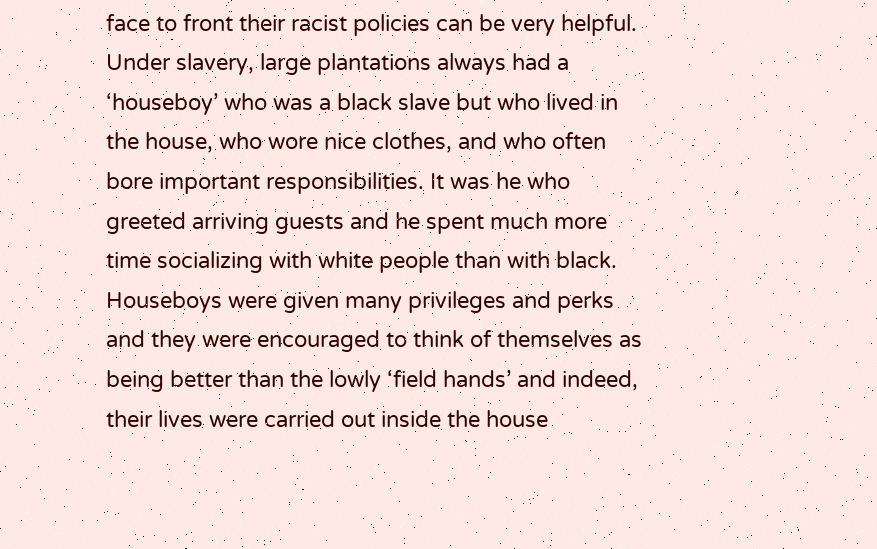face to front their racist policies can be very helpful. Under slavery, large plantations always had a ‘houseboy’ who was a black slave but who lived in the house, who wore nice clothes, and who often bore important responsibilities. It was he who greeted arriving guests and he spent much more time socializing with white people than with black. Houseboys were given many privileges and perks and they were encouraged to think of themselves as being better than the lowly ‘field hands’ and indeed, their lives were carried out inside the house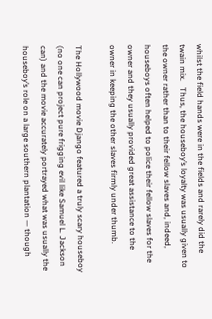whilst the field hands were in the fields and rarely did the twain mix.   Thus, the houseboy’s loyalty was usually given to the owner rather than to their fellow slaves and, indeed, houseboys often helped to police their fellow slaves for the owner and they usually provided great assistance to the owner in keeping the other slaves firmly under thumb.

The Hollywood movie Django featured a truly scary houseboy (no one can project pure frigging evil like Samuel L. Jackson can) and the movie accurately portrayed what was usually the houseboy’s role on a large southern plantation — though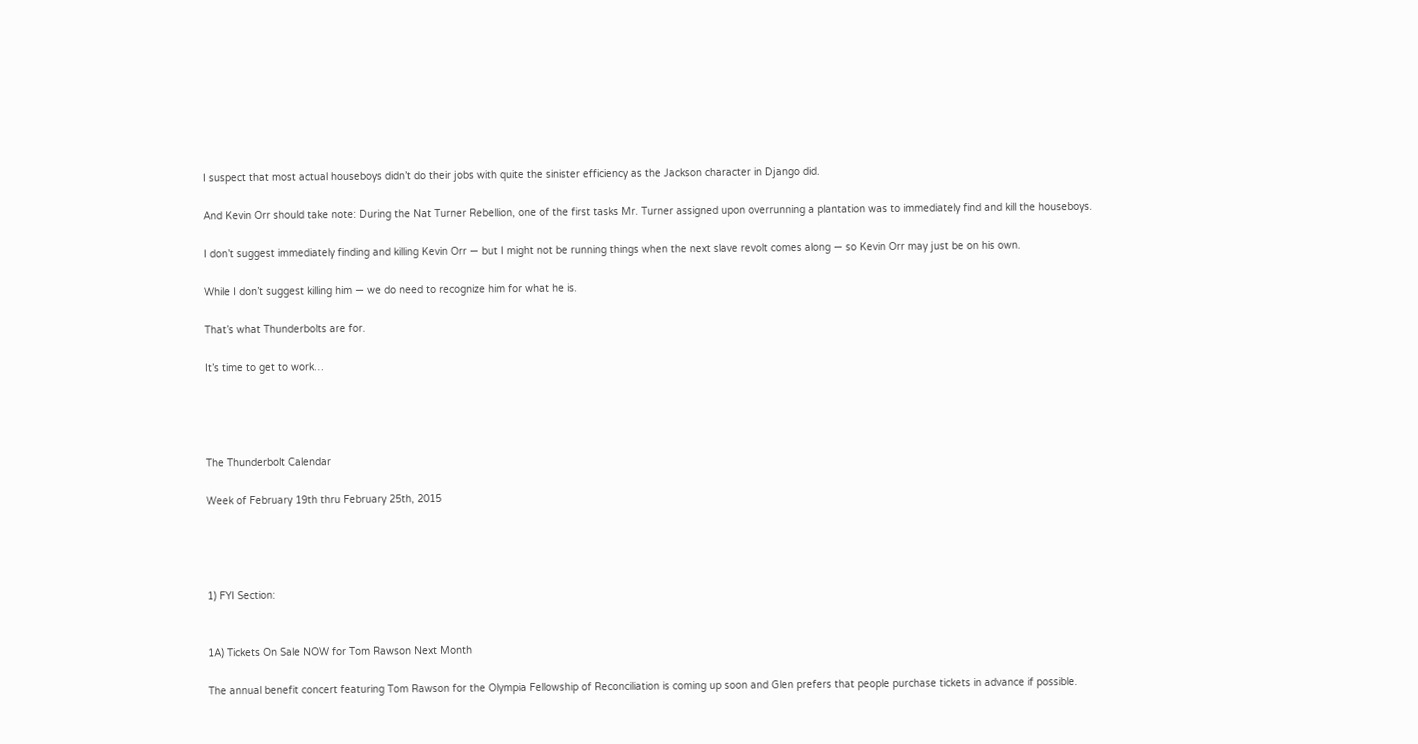I suspect that most actual houseboys didn’t do their jobs with quite the sinister efficiency as the Jackson character in Django did.

And Kevin Orr should take note: During the Nat Turner Rebellion, one of the first tasks Mr. Turner assigned upon overrunning a plantation was to immediately find and kill the houseboys.

I don’t suggest immediately finding and killing Kevin Orr — but I might not be running things when the next slave revolt comes along — so Kevin Orr may just be on his own.

While I don’t suggest killing him — we do need to recognize him for what he is.

That’s what Thunderbolts are for.

It’s time to get to work…




The Thunderbolt Calendar

Week of February 19th thru February 25th, 2015




1) FYI Section:


1A) Tickets On Sale NOW for Tom Rawson Next Month

The annual benefit concert featuring Tom Rawson for the Olympia Fellowship of Reconciliation is coming up soon and Glen prefers that people purchase tickets in advance if possible.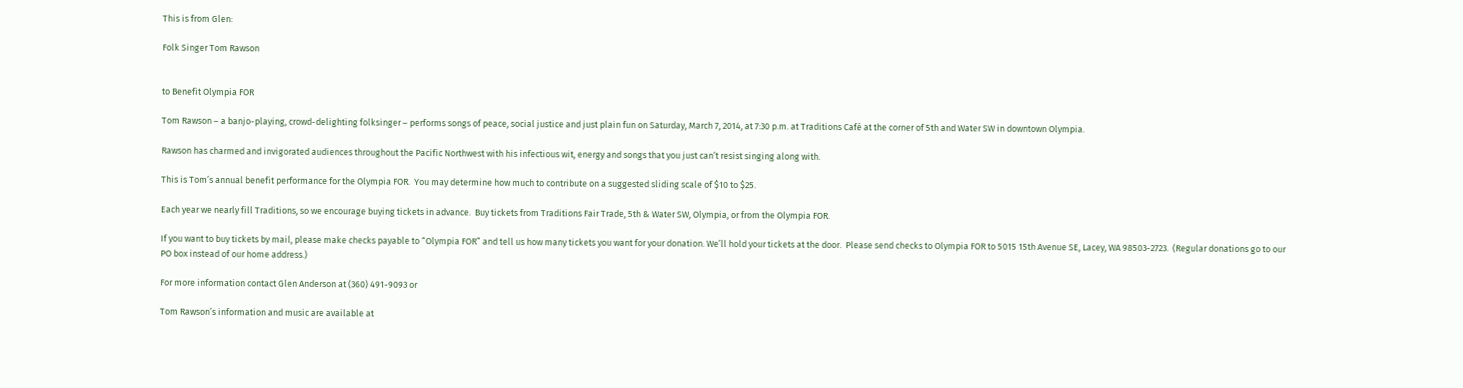This is from Glen:

Folk Singer Tom Rawson


to Benefit Olympia FOR

Tom Rawson – a banjo-playing, crowd-delighting folksinger – performs songs of peace, social justice and just plain fun on Saturday, March 7, 2014, at 7:30 p.m. at Traditions Café at the corner of 5th and Water SW in downtown Olympia.

Rawson has charmed and invigorated audiences throughout the Pacific Northwest with his infectious wit, energy and songs that you just can’t resist singing along with.

This is Tom’s annual benefit performance for the Olympia FOR.  You may determine how much to contribute on a suggested sliding scale of $10 to $25.

Each year we nearly fill Traditions, so we encourage buying tickets in advance.  Buy tickets from Traditions Fair Trade, 5th & Water SW, Olympia, or from the Olympia FOR.

If you want to buy tickets by mail, please make checks payable to “Olympia FOR” and tell us how many tickets you want for your donation. We’ll hold your tickets at the door.  Please send checks to Olympia FOR to 5015 15th Avenue SE, Lacey, WA 98503-2723.  (Regular donations go to our PO box instead of our home address.)

For more information contact Glen Anderson at (360) 491-9093 or

Tom Rawson’s information and music are available at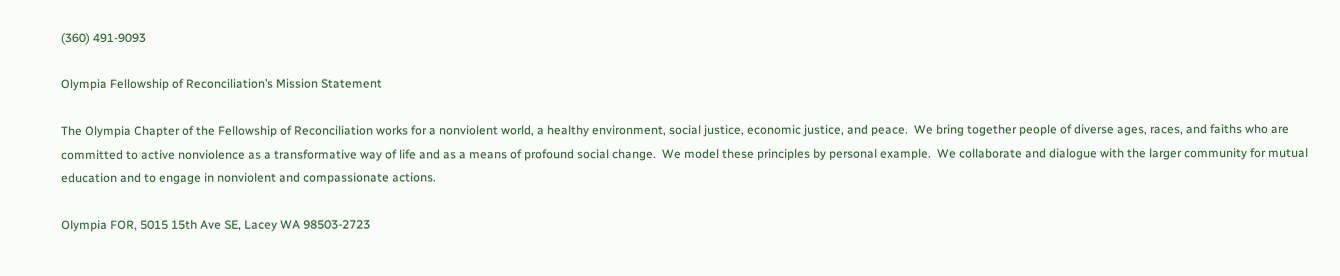(360) 491-9093

Olympia Fellowship of Reconciliation’s Mission Statement

The Olympia Chapter of the Fellowship of Reconciliation works for a nonviolent world, a healthy environment, social justice, economic justice, and peace.  We bring together people of diverse ages, races, and faiths who are committed to active nonviolence as a transformative way of life and as a means of profound social change.  We model these principles by personal example.  We collaborate and dialogue with the larger community for mutual education and to engage in nonviolent and compassionate actions.

Olympia FOR, 5015 15th Ave SE, Lacey WA 98503-2723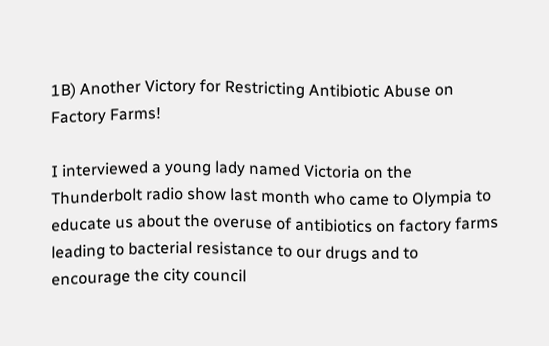1B) Another Victory for Restricting Antibiotic Abuse on Factory Farms!

I interviewed a young lady named Victoria on the Thunderbolt radio show last month who came to Olympia to educate us about the overuse of antibiotics on factory farms leading to bacterial resistance to our drugs and to encourage the city council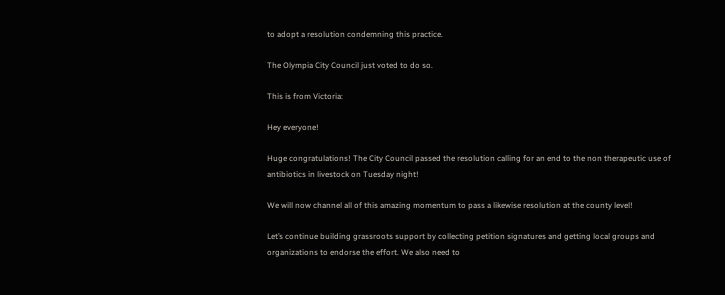to adopt a resolution condemning this practice.

The Olympia City Council just voted to do so.

This is from Victoria:

Hey everyone!

Huge congratulations! The City Council passed the resolution calling for an end to the non therapeutic use of antibiotics in livestock on Tuesday night!

We will now channel all of this amazing momentum to pass a likewise resolution at the county level!

Let’s continue building grassroots support by collecting petition signatures and getting local groups and organizations to endorse the effort. We also need to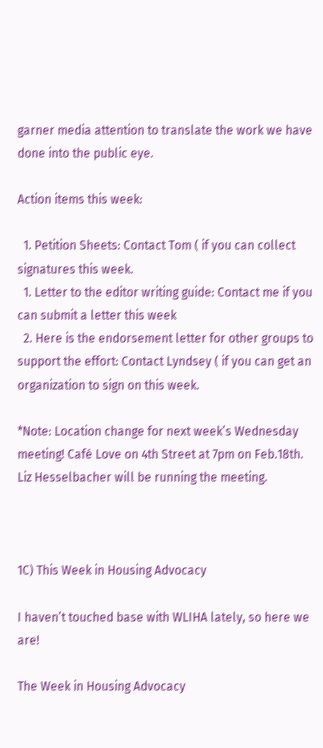garner media attention to translate the work we have done into the public eye.

Action items this week:

  1. Petition Sheets: Contact Tom ( if you can collect signatures this week.
  1. Letter to the editor writing guide: Contact me if you can submit a letter this week
  2. Here is the endorsement letter for other groups to support the effort: Contact Lyndsey ( if you can get an organization to sign on this week.

*Note: Location change for next week’s Wednesday meeting! Café Love on 4th Street at 7pm on Feb.18th. Liz Hesselbacher will be running the meeting.



1C) This Week in Housing Advocacy

I haven’t touched base with WLIHA lately, so here we are!

The Week in Housing Advocacy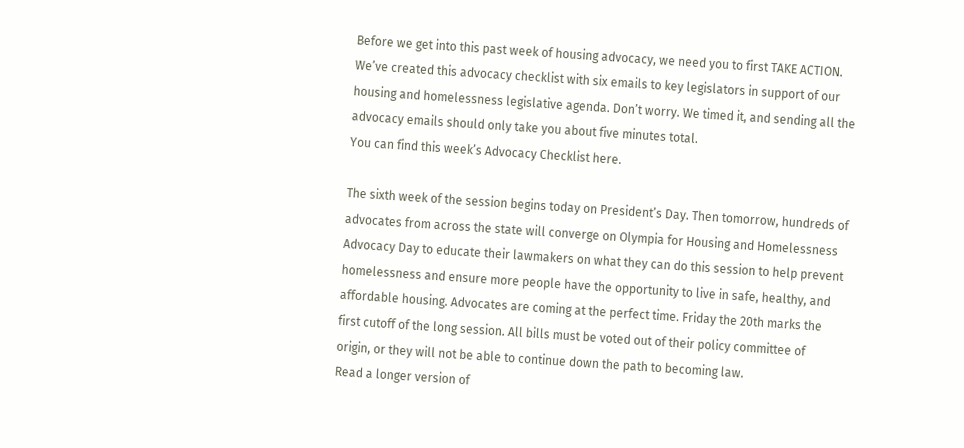Before we get into this past week of housing advocacy, we need you to first TAKE ACTION. We’ve created this advocacy checklist with six emails to key legislators in support of our housing and homelessness legislative agenda. Don’t worry. We timed it, and sending all the advocacy emails should only take you about five minutes total.
You can find this week’s Advocacy Checklist here.

The sixth week of the session begins today on President’s Day. Then tomorrow, hundreds of advocates from across the state will converge on Olympia for Housing and Homelessness Advocacy Day to educate their lawmakers on what they can do this session to help prevent homelessness and ensure more people have the opportunity to live in safe, healthy, and affordable housing. Advocates are coming at the perfect time. Friday the 20th marks the first cutoff of the long session. All bills must be voted out of their policy committee of origin, or they will not be able to continue down the path to becoming law.
Read a longer version of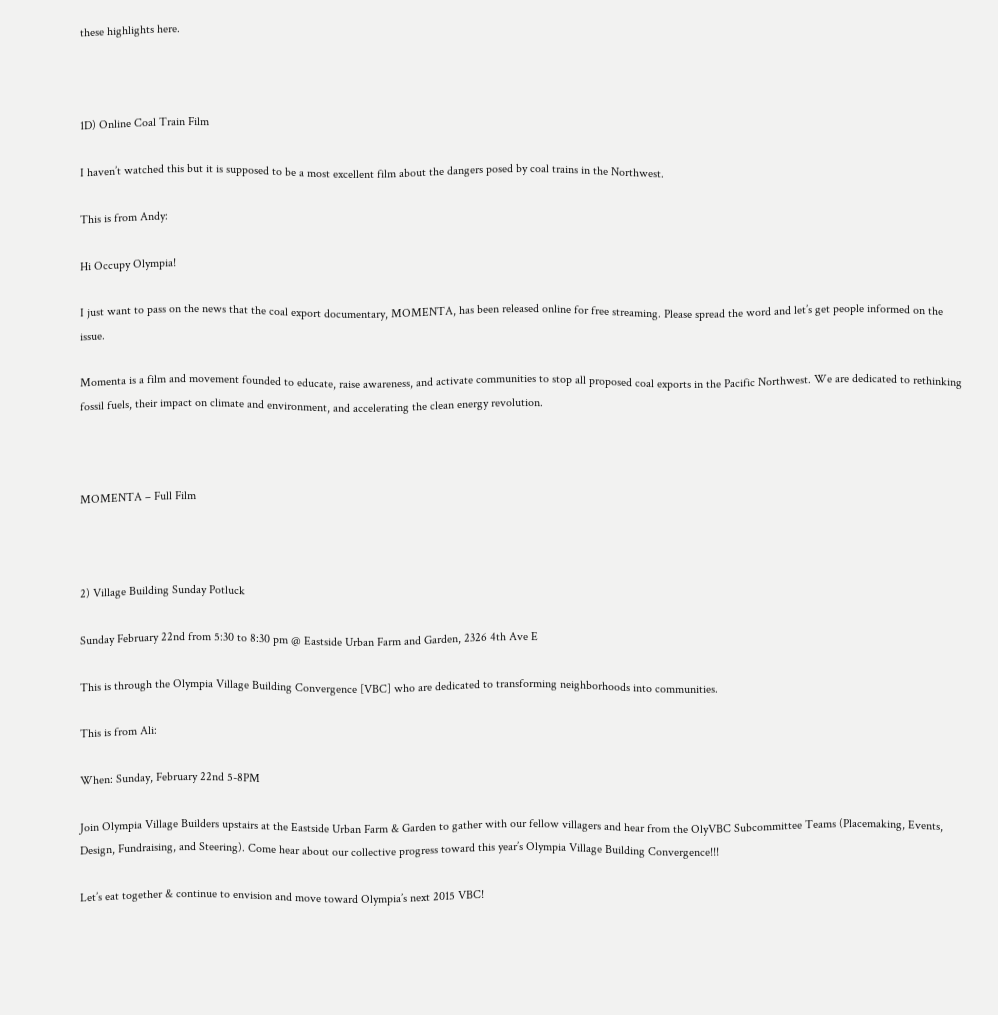these highlights here.



1D) Online Coal Train Film

I haven’t watched this but it is supposed to be a most excellent film about the dangers posed by coal trains in the Northwest.

This is from Andy:

Hi Occupy Olympia!

I just want to pass on the news that the coal export documentary, MOMENTA, has been released online for free streaming. Please spread the word and let’s get people informed on the issue.

Momenta is a film and movement founded to educate, raise awareness, and activate communities to stop all proposed coal exports in the Pacific Northwest. We are dedicated to rethinking fossil fuels, their impact on climate and environment, and accelerating the clean energy revolution.



MOMENTA – Full Film



2) Village Building Sunday Potluck

Sunday February 22nd from 5:30 to 8:30 pm @ Eastside Urban Farm and Garden, 2326 4th Ave E

This is through the Olympia Village Building Convergence [VBC] who are dedicated to transforming neighborhoods into communities.

This is from Ali:

When: Sunday, February 22nd 5-8PM

Join Olympia Village Builders upstairs at the Eastside Urban Farm & Garden to gather with our fellow villagers and hear from the OlyVBC Subcommittee Teams (Placemaking, Events, Design, Fundraising, and Steering). Come hear about our collective progress toward this year’s Olympia Village Building Convergence!!!

Let’s eat together & continue to envision and move toward Olympia’s next 2015 VBC!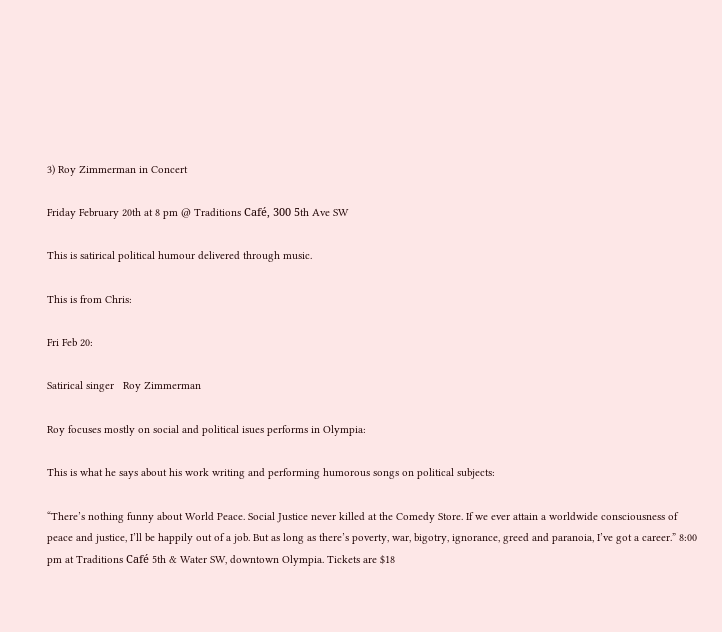3) Roy Zimmerman in Concert

Friday February 20th at 8 pm @ Traditions Café, 300 5th Ave SW

This is satirical political humour delivered through music.

This is from Chris:

Fri Feb 20:

Satirical singer   Roy Zimmerman

Roy focuses mostly on social and political isues performs in Olympia:

This is what he says about his work writing and performing humorous songs on political subjects:

“There’s nothing funny about World Peace. Social Justice never killed at the Comedy Store. If we ever attain a worldwide consciousness of peace and justice, I’ll be happily out of a job. But as long as there’s poverty, war, bigotry, ignorance, greed and paranoia, I’ve got a career.” 8:00 pm at Traditions Café 5th & Water SW, downtown Olympia. Tickets are $18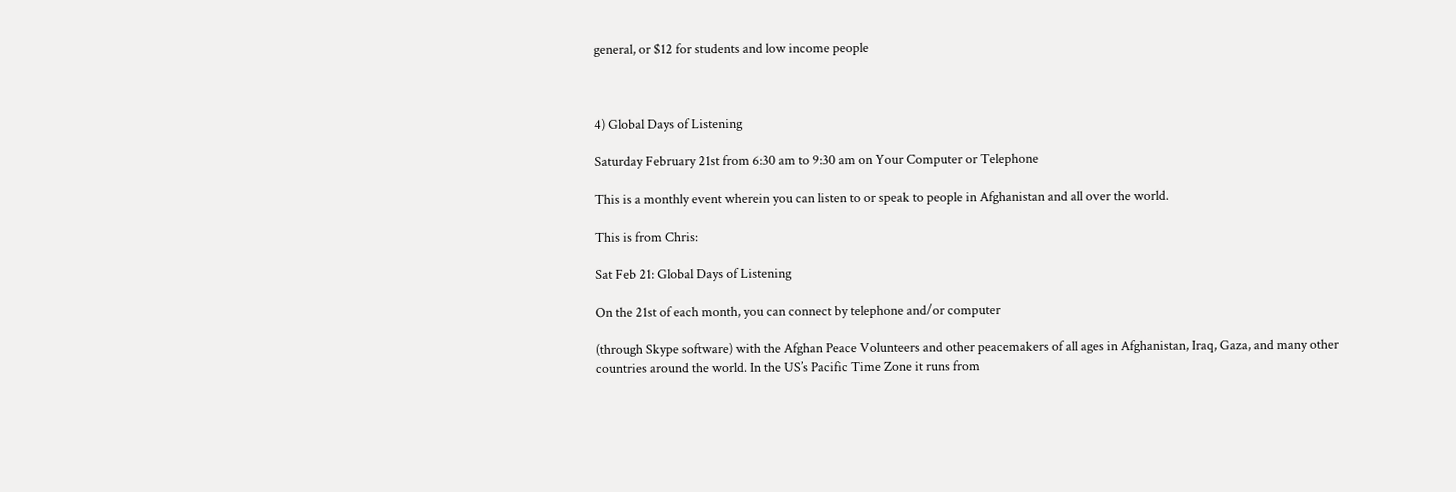general, or $12 for students and low income people



4) Global Days of Listening

Saturday February 21st from 6:30 am to 9:30 am on Your Computer or Telephone

This is a monthly event wherein you can listen to or speak to people in Afghanistan and all over the world.

This is from Chris:

Sat Feb 21: Global Days of Listening

On the 21st of each month, you can connect by telephone and/or computer

(through Skype software) with the Afghan Peace Volunteers and other peacemakers of all ages in Afghanistan, Iraq, Gaza, and many other countries around the world. In the US’s Pacific Time Zone it runs from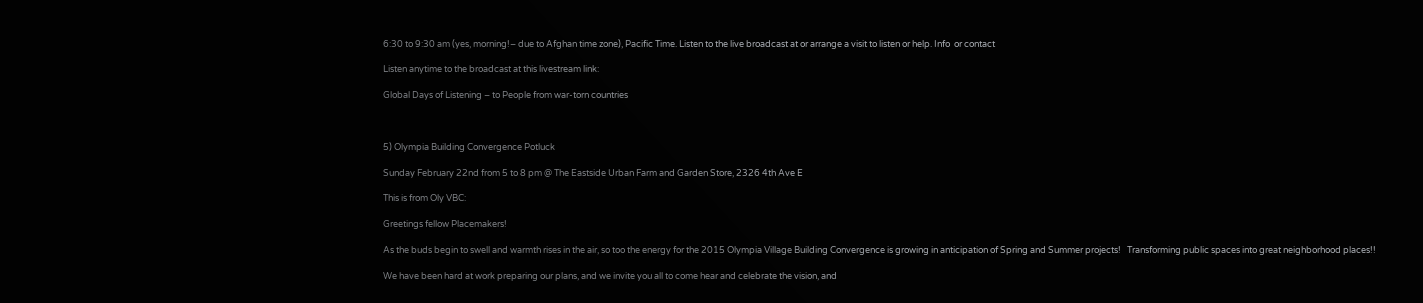6:30 to 9:30 am (yes, morning!– due to Afghan time zone), Pacific Time. Listen to the live broadcast at or arrange a visit to listen or help. Info  or contact

Listen anytime to the broadcast at this livestream link:

Global Days of Listening – to People from war-torn countries



5) Olympia Building Convergence Potluck

Sunday February 22nd from 5 to 8 pm @ The Eastside Urban Farm and Garden Store, 2326 4th Ave E

This is from Oly VBC:

Greetings fellow Placemakers!

As the buds begin to swell and warmth rises in the air, so too the energy for the 2015 Olympia Village Building Convergence is growing in anticipation of Spring and Summer projects!   Transforming public spaces into great neighborhood places!!

We have been hard at work preparing our plans, and we invite you all to come hear and celebrate the vision, and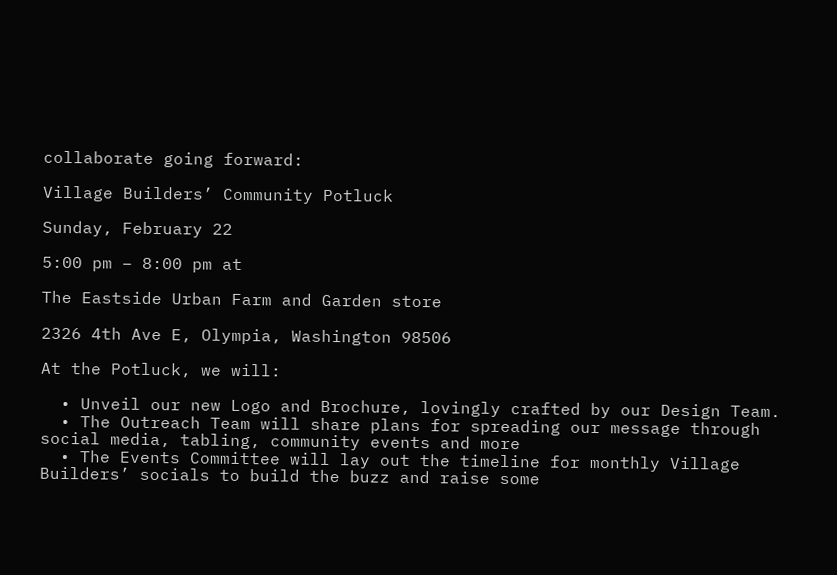collaborate going forward:

Village Builders’ Community Potluck

Sunday, February 22

5:00 pm – 8:00 pm at

The Eastside Urban Farm and Garden store

2326 4th Ave E, Olympia, Washington 98506

At the Potluck, we will:

  • Unveil our new Logo and Brochure, lovingly crafted by our Design Team.
  • The Outreach Team will share plans for spreading our message through social media, tabling, community events and more
  • The Events Committee will lay out the timeline for monthly Village Builders’ socials to build the buzz and raise some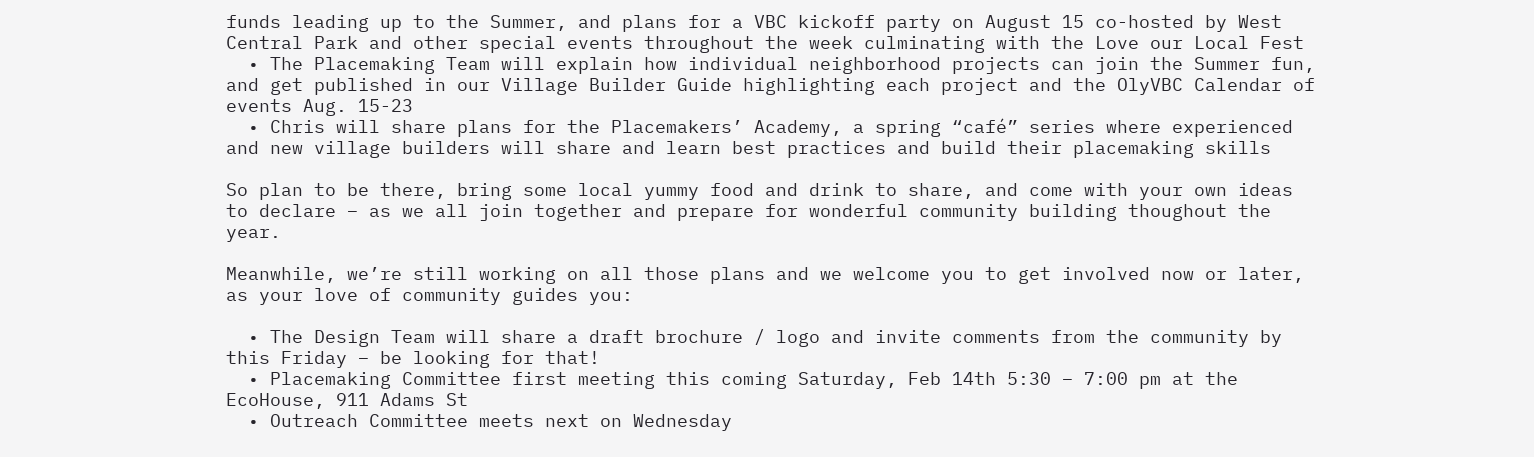funds leading up to the Summer, and plans for a VBC kickoff party on August 15 co-hosted by West Central Park and other special events throughout the week culminating with the Love our Local Fest
  • The Placemaking Team will explain how individual neighborhood projects can join the Summer fun, and get published in our Village Builder Guide highlighting each project and the OlyVBC Calendar of events Aug. 15-23
  • Chris will share plans for the Placemakers’ Academy, a spring “café” series where experienced and new village builders will share and learn best practices and build their placemaking skills

So plan to be there, bring some local yummy food and drink to share, and come with your own ideas to declare – as we all join together and prepare for wonderful community building thoughout the year.

Meanwhile, we’re still working on all those plans and we welcome you to get involved now or later, as your love of community guides you:

  • The Design Team will share a draft brochure / logo and invite comments from the community by this Friday – be looking for that!
  • Placemaking Committee first meeting this coming Saturday, Feb 14th 5:30 – 7:00 pm at the EcoHouse, 911 Adams St
  • Outreach Committee meets next on Wednesday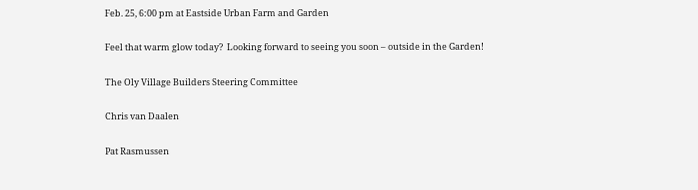Feb. 25, 6:00 pm at Eastside Urban Farm and Garden

Feel that warm glow today?  Looking forward to seeing you soon – outside in the Garden!

The Oly Village Builders Steering Committee

Chris van Daalen

Pat Rasmussen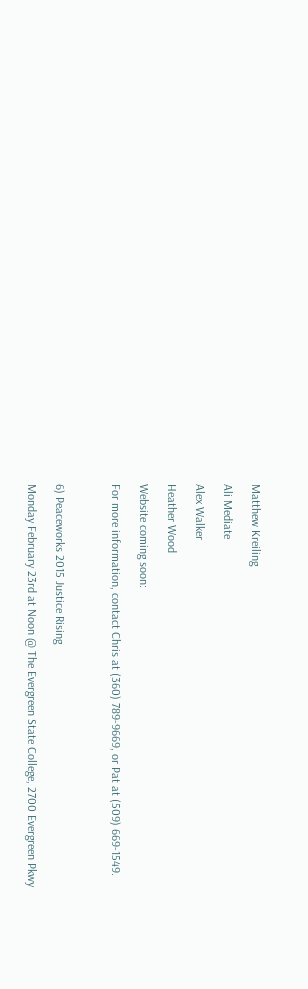Matthew Kreiling

Ali Mediate

Alex Walker

Heather Wood

Website coming soon:

For more information, contact Chris at (360) 789-9669, or Pat at (509) 669-1549.



6) Peaceworks 2015 Justice Rising

Monday February 23rd at Noon @ The Evergreen State College, 2700 Evergreen Pkwy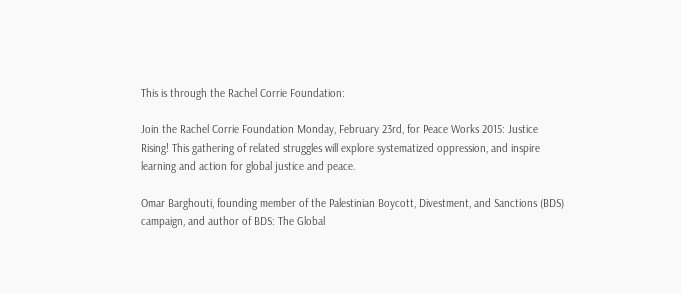This is through the Rachel Corrie Foundation:

Join the Rachel Corrie Foundation Monday, February 23rd, for Peace Works 2015: Justice Rising! This gathering of related struggles will explore systematized oppression, and inspire learning and action for global justice and peace.

Omar Barghouti, founding member of the Palestinian Boycott, Divestment, and Sanctions (BDS) campaign, and author of BDS: The Global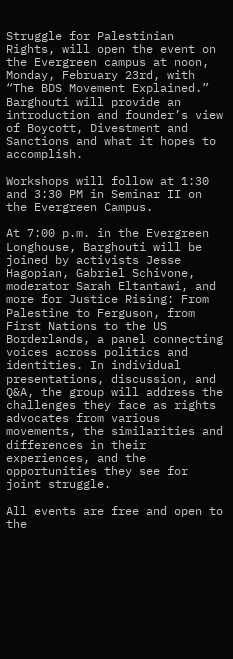Struggle for Palestinian Rights, will open the event on the Evergreen campus at noon, Monday, February 23rd, with “The BDS Movement Explained.” Barghouti will provide an introduction and founder’s view of Boycott, Divestment and Sanctions and what it hopes to accomplish.

Workshops will follow at 1:30 and 3:30 PM in Seminar II on the Evergreen Campus.

At 7:00 p.m. in the Evergreen Longhouse, Barghouti will be joined by activists Jesse Hagopian, Gabriel Schivone, moderator Sarah Eltantawi, and more for Justice Rising: From Palestine to Ferguson, from First Nations to the US Borderlands, a panel connecting voices across politics and identities. In individual presentations, discussion, and Q&A, the group will address the challenges they face as rights advocates from various movements, the similarities and differences in their experiences, and the opportunities they see for joint struggle.

All events are free and open to the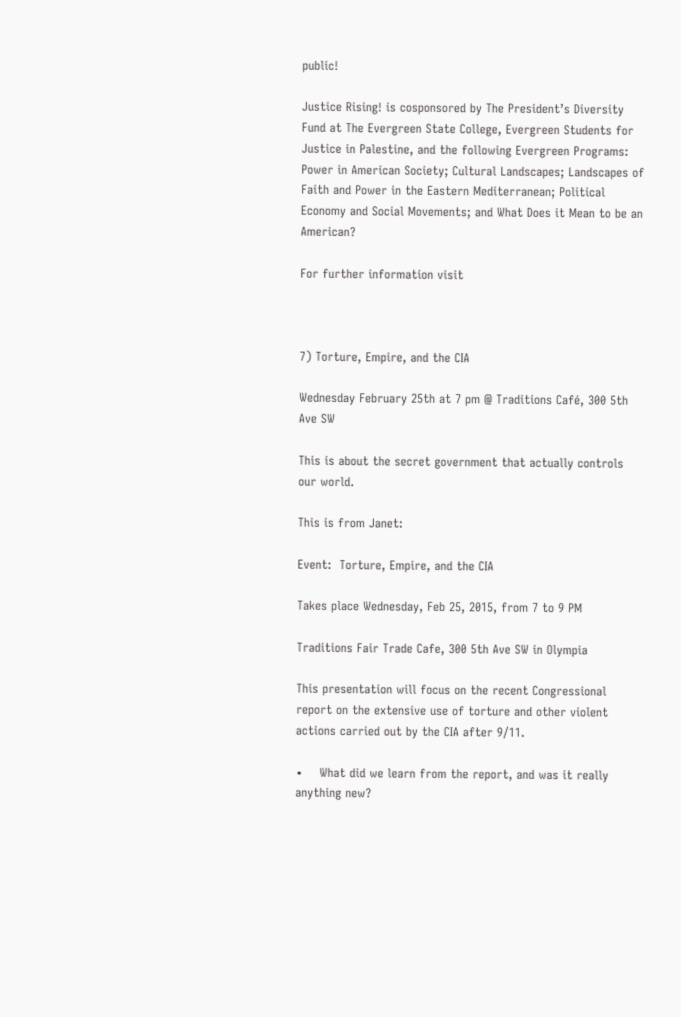public!

Justice Rising! is cosponsored by The President’s Diversity Fund at The Evergreen State College, Evergreen Students for Justice in Palestine, and the following Evergreen Programs: Power in American Society; Cultural Landscapes; Landscapes of Faith and Power in the Eastern Mediterranean; Political Economy and Social Movements; and What Does it Mean to be an American?

For further information visit



7) Torture, Empire, and the CIA

Wednesday February 25th at 7 pm @ Traditions Café, 300 5th Ave SW

This is about the secret government that actually controls our world.

This is from Janet:

Event:  Torture, Empire, and the CIA

Takes place Wednesday, Feb 25, 2015, from 7 to 9 PM

Traditions Fair Trade Cafe, 300 5th Ave SW in Olympia

This presentation will focus on the recent Congressional report on the extensive use of torture and other violent actions carried out by the CIA after 9/11.

∙    What did we learn from the report, and was it really anything new?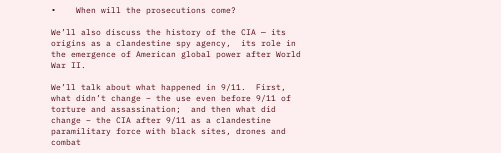∙    When will the prosecutions come?

We’ll also discuss the history of the CIA — its origins as a clandestine spy agency,  its role in the emergence of American global power after World War II.

We’ll talk about what happened in 9/11.  First, what didn’t change – the use even before 9/11 of torture and assassination;  and then what did change – the CIA after 9/11 as a clandestine paramilitary force with black sites, drones and combat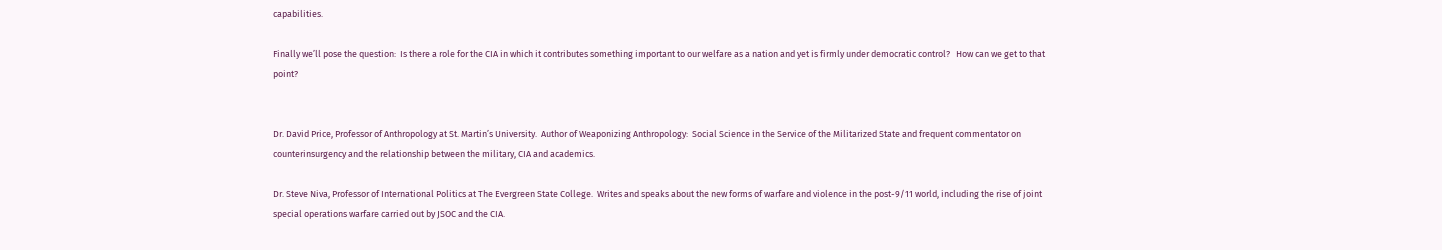capabilities.

Finally we’ll pose the question:  Is there a role for the CIA in which it contributes something important to our welfare as a nation and yet is firmly under democratic control?   How can we get to that point?


Dr. David Price, Professor of Anthropology at St. Martin’s University.  Author of Weaponizing Anthropology:  Social Science in the Service of the Militarized State and frequent commentator on counterinsurgency and the relationship between the military, CIA and academics.

Dr. Steve Niva, Professor of International Politics at The Evergreen State College.  Writes and speaks about the new forms of warfare and violence in the post-9/11 world, including the rise of joint special operations warfare carried out by JSOC and the CIA.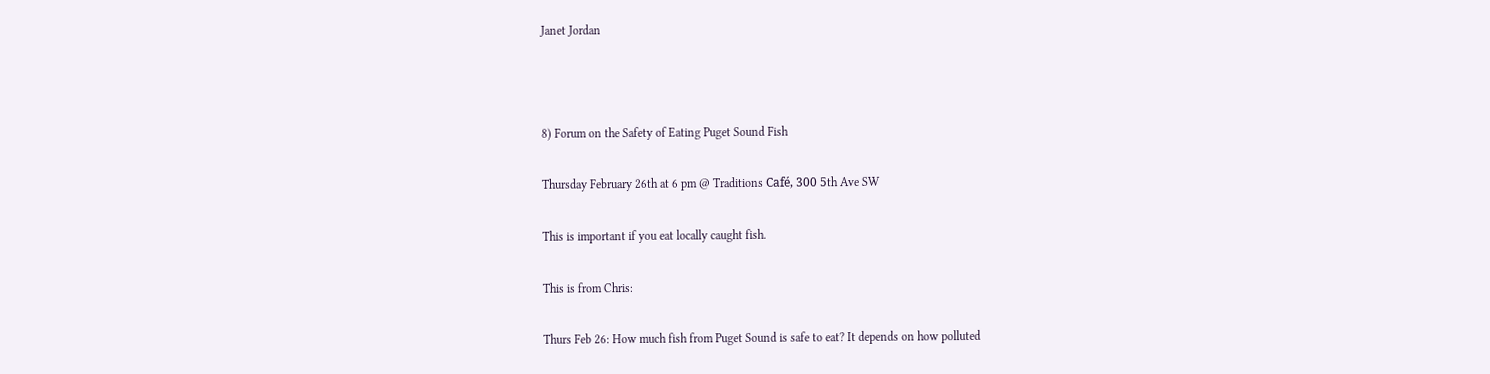Janet Jordan



8) Forum on the Safety of Eating Puget Sound Fish

Thursday February 26th at 6 pm @ Traditions Café, 300 5th Ave SW

This is important if you eat locally caught fish.

This is from Chris:

Thurs Feb 26: How much fish from Puget Sound is safe to eat? It depends on how polluted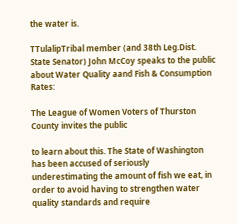the water is.

TTulalipTribal member (and 38th Leg.Dist. State Senator) John McCoy speaks to the public about Water Quality aand Fish & Consumption Rates:

The League of Women Voters of Thurston County invites the public

to learn about this. The State of Washington has been accused of seriously underestimating the amount of fish we eat, in order to avoid having to strengthen water quality standards and require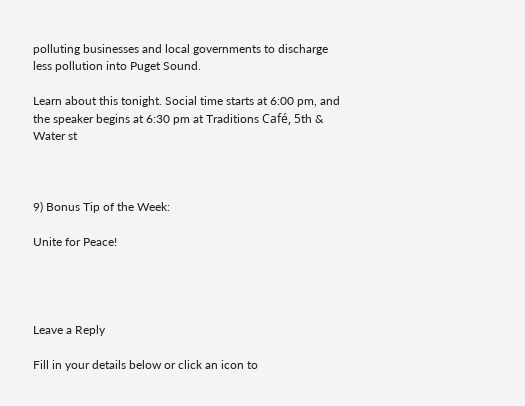polluting businesses and local governments to discharge less pollution into Puget Sound.

Learn about this tonight. Social time starts at 6:00 pm, and the speaker begins at 6:30 pm at Traditions Café, 5th & Water st



9) Bonus Tip of the Week:

Unite for Peace!




Leave a Reply

Fill in your details below or click an icon to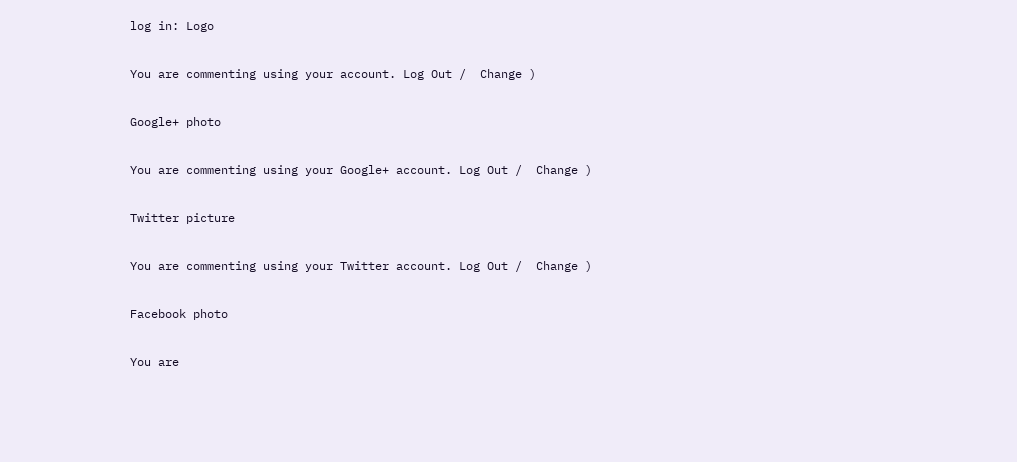log in: Logo

You are commenting using your account. Log Out /  Change )

Google+ photo

You are commenting using your Google+ account. Log Out /  Change )

Twitter picture

You are commenting using your Twitter account. Log Out /  Change )

Facebook photo

You are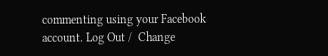commenting using your Facebook account. Log Out /  Change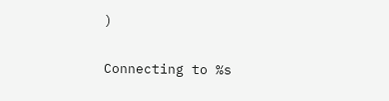)


Connecting to %s